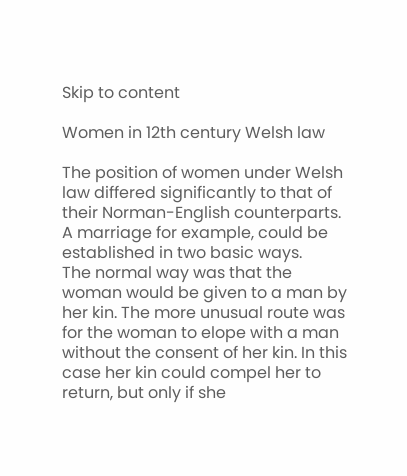Skip to content

Women in 12th century Welsh law

The position of women under Welsh law differed significantly to that of their Norman-English counterparts. A marriage for example, could be established in two basic ways.
The normal way was that the woman would be given to a man by her kin. The more unusual route was for the woman to elope with a man without the consent of her kin. In this case her kin could compel her to return, but only if she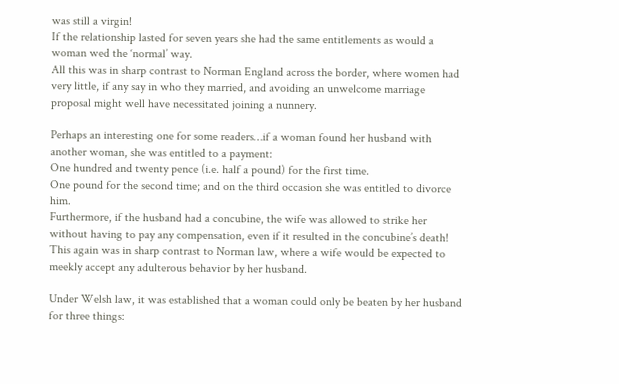was still a virgin!
If the relationship lasted for seven years she had the same entitlements as would a woman wed the ‘normal’ way.
All this was in sharp contrast to Norman England across the border, where women had very little, if any say in who they married, and avoiding an unwelcome marriage proposal might well have necessitated joining a nunnery.

Perhaps an interesting one for some readers…if a woman found her husband with another woman, she was entitled to a payment:
One hundred and twenty pence (i.e. half a pound) for the first time.
One pound for the second time; and on the third occasion she was entitled to divorce him.
Furthermore, if the husband had a concubine, the wife was allowed to strike her without having to pay any compensation, even if it resulted in the concubine’s death!
This again was in sharp contrast to Norman law, where a wife would be expected to meekly accept any adulterous behavior by her husband.

Under Welsh law, it was established that a woman could only be beaten by her husband for three things: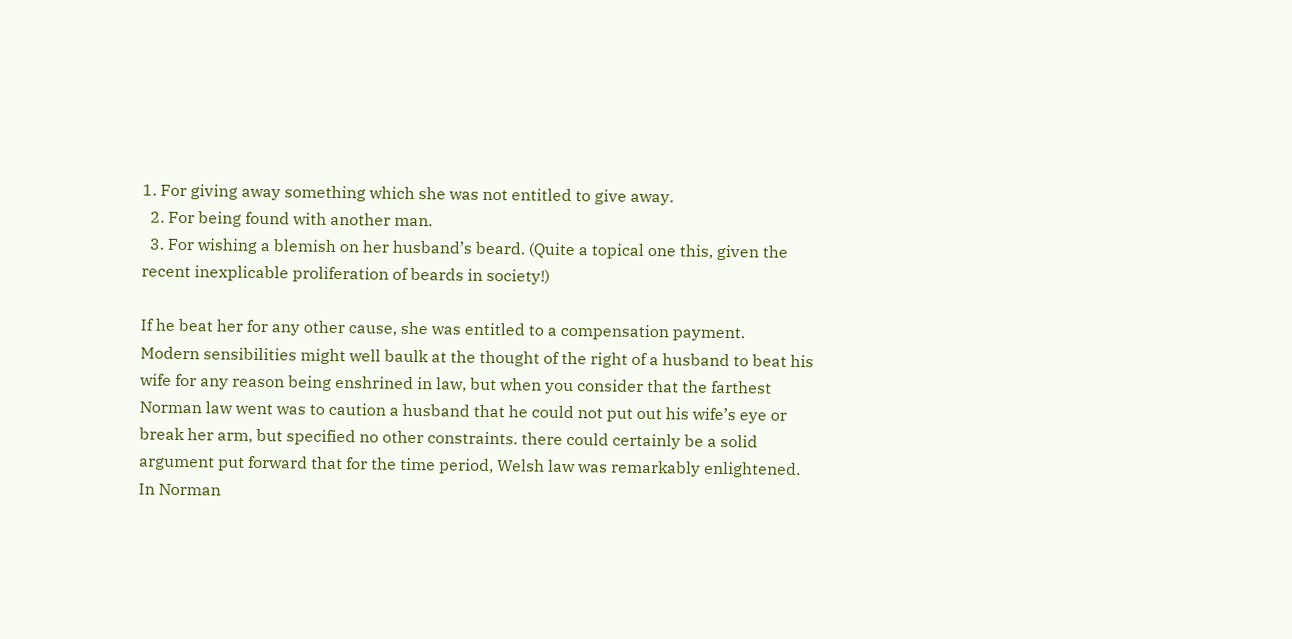1. For giving away something which she was not entitled to give away.
  2. For being found with another man.
  3. For wishing a blemish on her husband’s beard. (Quite a topical one this, given the recent inexplicable proliferation of beards in society!)

If he beat her for any other cause, she was entitled to a compensation payment.
Modern sensibilities might well baulk at the thought of the right of a husband to beat his wife for any reason being enshrined in law, but when you consider that the farthest Norman law went was to caution a husband that he could not put out his wife’s eye or break her arm, but specified no other constraints. there could certainly be a solid argument put forward that for the time period, Welsh law was remarkably enlightened.
In Norman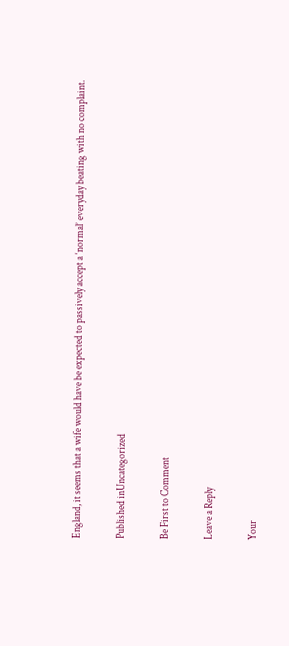England, it seems that a wife would have be expected to passively accept a ‘normal’ everyday beating with no complaint.

Published inUncategorized

Be First to Comment

Leave a Reply

Your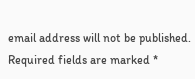email address will not be published. Required fields are marked *